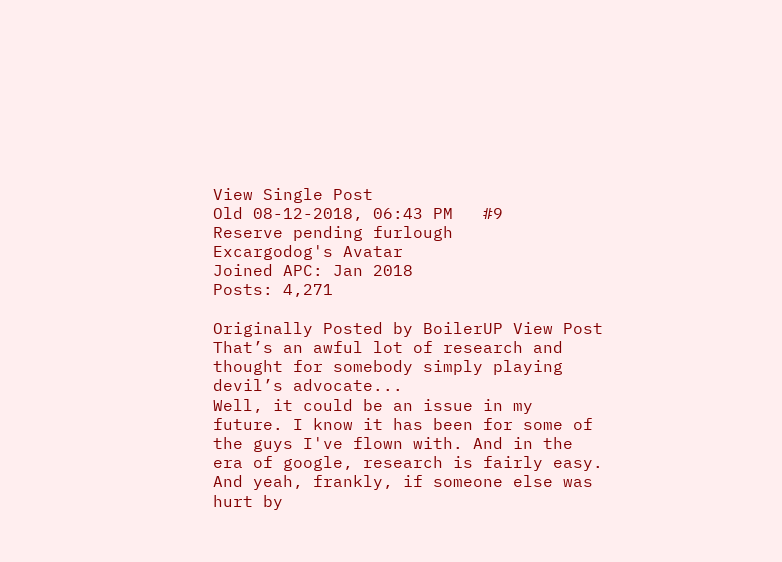View Single Post
Old 08-12-2018, 06:43 PM   #9
Reserve pending furlough
Excargodog's Avatar
Joined APC: Jan 2018
Posts: 4,271

Originally Posted by BoilerUP View Post
That’s an awful lot of research and thought for somebody simply playing devil’s advocate...
Well, it could be an issue in my future. I know it has been for some of the guys I've flown with. And in the era of google, research is fairly easy. And yeah, frankly, if someone else was hurt by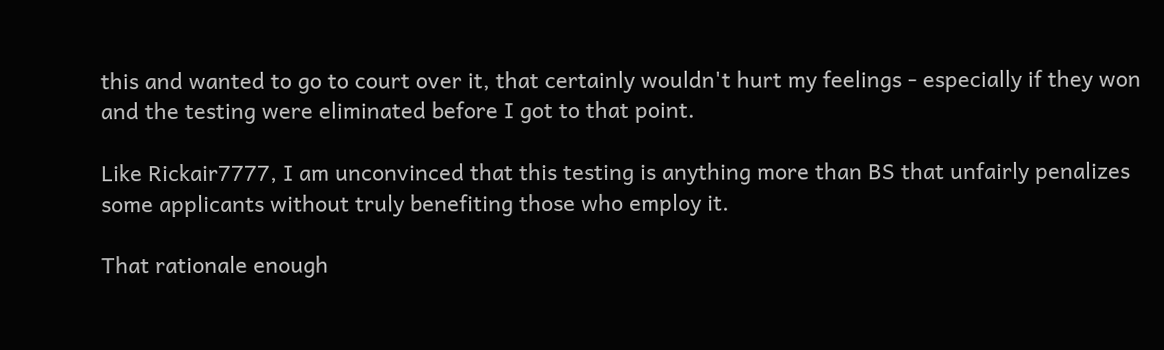this and wanted to go to court over it, that certainly wouldn't hurt my feelings - especially if they won and the testing were eliminated before I got to that point.

Like Rickair7777, I am unconvinced that this testing is anything more than BS that unfairly penalizes some applicants without truly benefiting those who employ it.

That rationale enough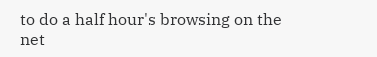to do a half hour's browsing on the net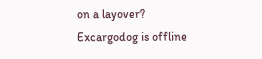on a layover?
Excargodog is offline